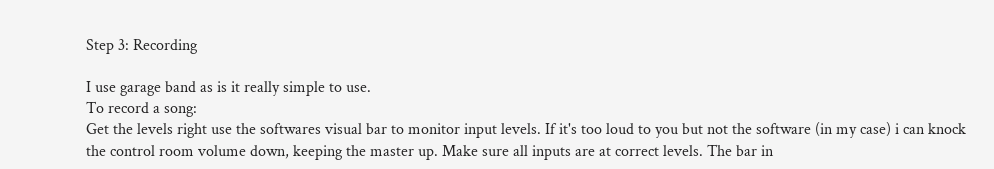Step 3: Recording

I use garage band as is it really simple to use.
To record a song:
Get the levels right use the softwares visual bar to monitor input levels. If it's too loud to you but not the software (in my case) i can knock the control room volume down, keeping the master up. Make sure all inputs are at correct levels. The bar in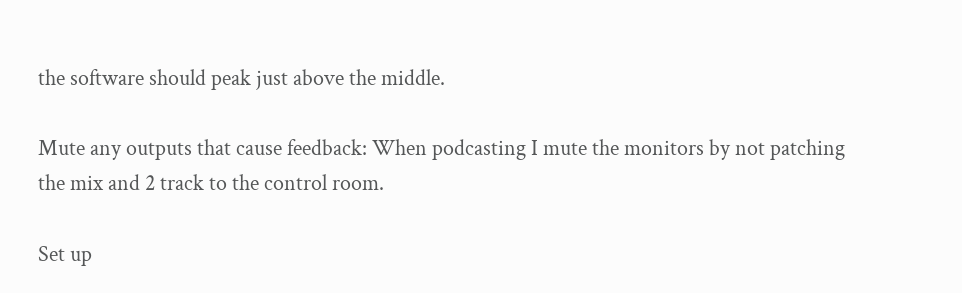the software should peak just above the middle.

Mute any outputs that cause feedback: When podcasting I mute the monitors by not patching the mix and 2 track to the control room.

Set up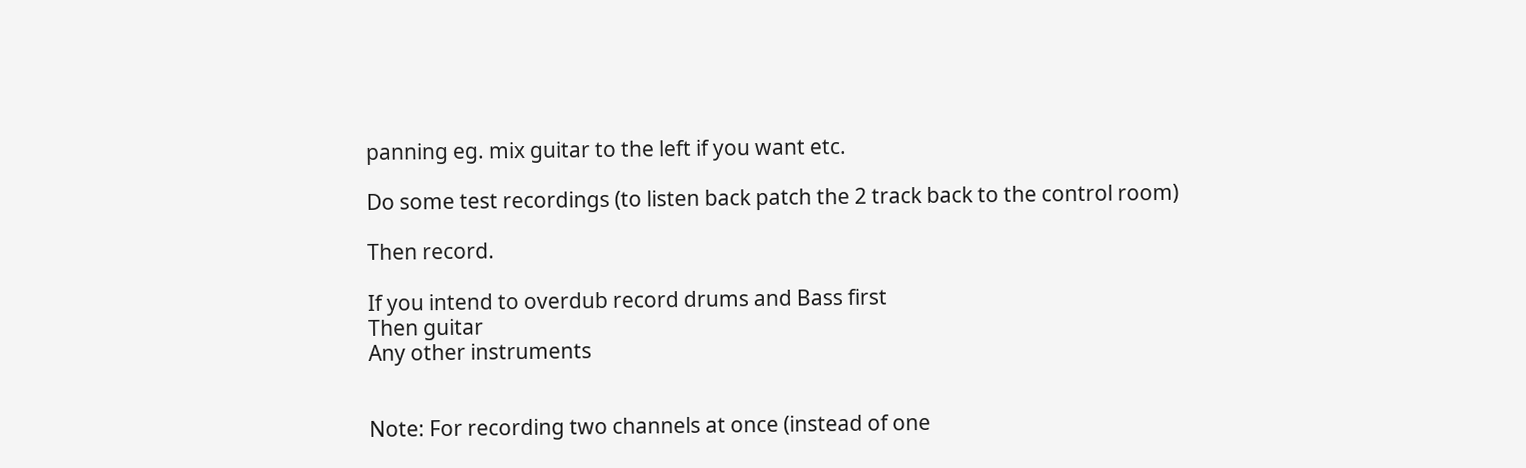panning eg. mix guitar to the left if you want etc.

Do some test recordings (to listen back patch the 2 track back to the control room)

Then record.

If you intend to overdub record drums and Bass first
Then guitar
Any other instruments


Note: For recording two channels at once (instead of one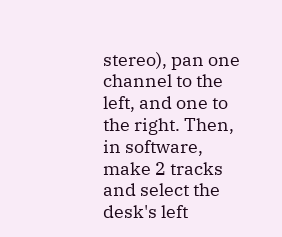stereo), pan one channel to the left, and one to the right. Then, in software, make 2 tracks and select the desk's left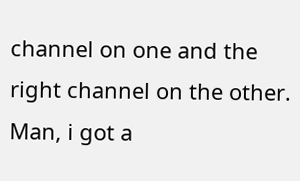channel on one and the right channel on the other.
Man, i got a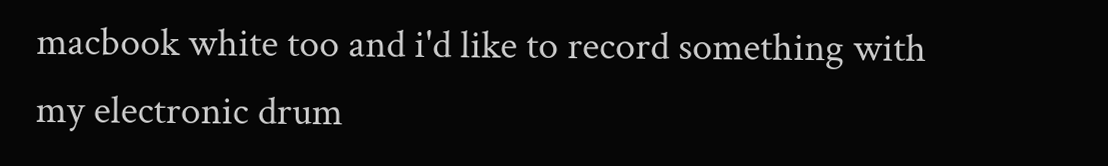macbook white too and i'd like to record something with my electronic drum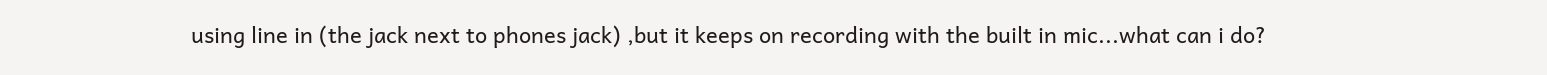using line in (the jack next to phones jack) ,but it keeps on recording with the built in mic...what can i do?